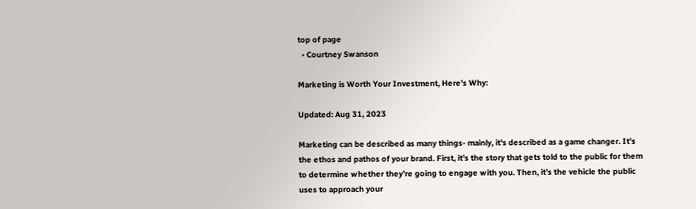top of page
  • Courtney Swanson

Marketing is Worth Your Investment, Here's Why:

Updated: Aug 31, 2023

Marketing can be described as many things- mainly, it's described as a game changer. It’s the ethos and pathos of your brand. First, it’s the story that gets told to the public for them to determine whether they’re going to engage with you. Then, it’s the vehicle the public uses to approach your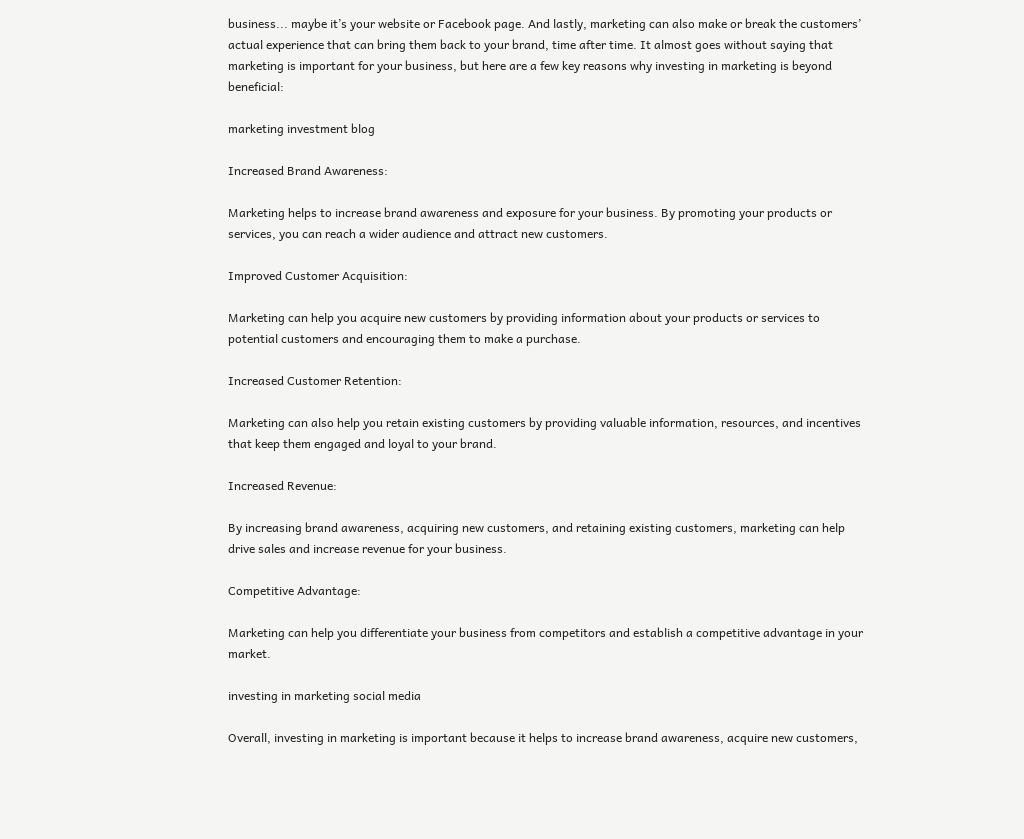business... maybe it’s your website or Facebook page. And lastly, marketing can also make or break the customers’ actual experience that can bring them back to your brand, time after time. It almost goes without saying that marketing is important for your business, but here are a few key reasons why investing in marketing is beyond beneficial:

marketing investment blog

Increased Brand Awareness:

Marketing helps to increase brand awareness and exposure for your business. By promoting your products or services, you can reach a wider audience and attract new customers.

Improved Customer Acquisition:

Marketing can help you acquire new customers by providing information about your products or services to potential customers and encouraging them to make a purchase.

Increased Customer Retention:

Marketing can also help you retain existing customers by providing valuable information, resources, and incentives that keep them engaged and loyal to your brand.

Increased Revenue:

By increasing brand awareness, acquiring new customers, and retaining existing customers, marketing can help drive sales and increase revenue for your business.

Competitive Advantage:

Marketing can help you differentiate your business from competitors and establish a competitive advantage in your market.

investing in marketing social media

Overall, investing in marketing is important because it helps to increase brand awareness, acquire new customers,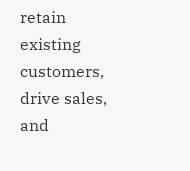retain existing customers, drive sales, and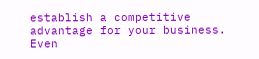establish a competitive advantage for your business. Even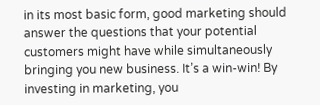in its most basic form, good marketing should answer the questions that your potential customers might have while simultaneously bringing you new business. It’s a win-win! By investing in marketing, you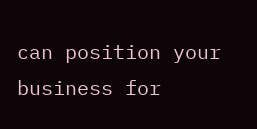can position your business for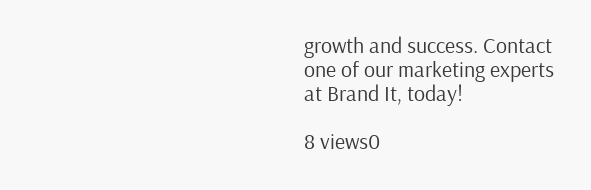growth and success. Contact one of our marketing experts at Brand It, today!

8 views0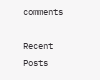comments

Recent Posts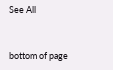See All


bottom of page